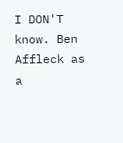I DON'T know. Ben Affleck as a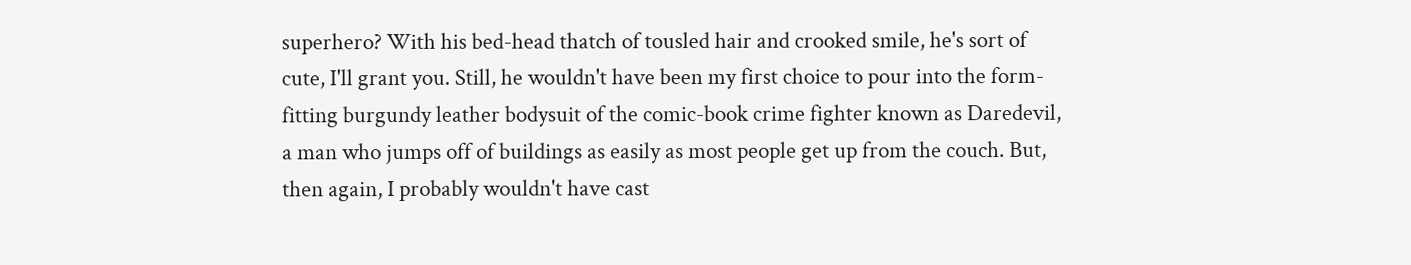superhero? With his bed-head thatch of tousled hair and crooked smile, he's sort of cute, I'll grant you. Still, he wouldn't have been my first choice to pour into the form-fitting burgundy leather bodysuit of the comic-book crime fighter known as Daredevil, a man who jumps off of buildings as easily as most people get up from the couch. But, then again, I probably wouldn't have cast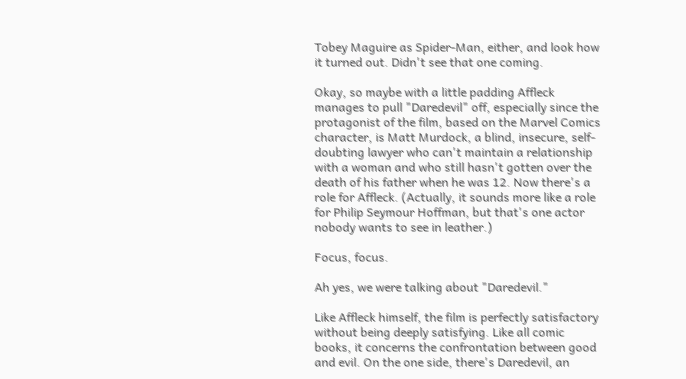Tobey Maguire as Spider-Man, either, and look how it turned out. Didn't see that one coming.

Okay, so maybe with a little padding Affleck manages to pull "Daredevil" off, especially since the protagonist of the film, based on the Marvel Comics character, is Matt Murdock, a blind, insecure, self-doubting lawyer who can't maintain a relationship with a woman and who still hasn't gotten over the death of his father when he was 12. Now there's a role for Affleck. (Actually, it sounds more like a role for Philip Seymour Hoffman, but that's one actor nobody wants to see in leather.)

Focus, focus.

Ah yes, we were talking about "Daredevil."

Like Affleck himself, the film is perfectly satisfactory without being deeply satisfying. Like all comic books, it concerns the confrontation between good and evil. On the one side, there's Daredevil, an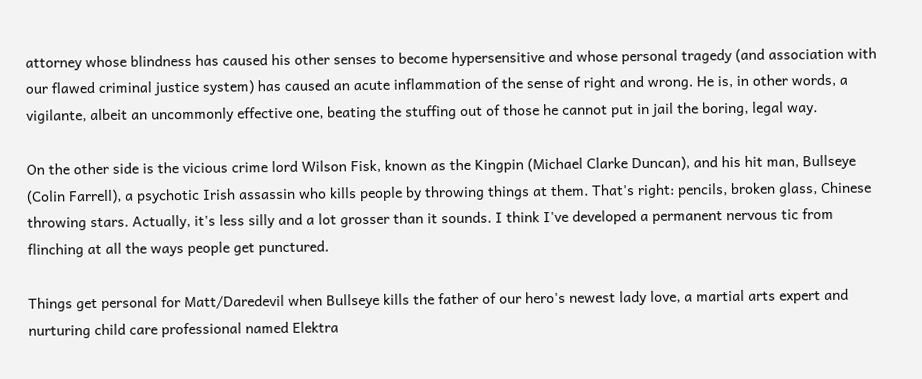attorney whose blindness has caused his other senses to become hypersensitive and whose personal tragedy (and association with our flawed criminal justice system) has caused an acute inflammation of the sense of right and wrong. He is, in other words, a vigilante, albeit an uncommonly effective one, beating the stuffing out of those he cannot put in jail the boring, legal way.

On the other side is the vicious crime lord Wilson Fisk, known as the Kingpin (Michael Clarke Duncan), and his hit man, Bullseye (Colin Farrell), a psychotic Irish assassin who kills people by throwing things at them. That's right: pencils, broken glass, Chinese throwing stars. Actually, it's less silly and a lot grosser than it sounds. I think I've developed a permanent nervous tic from flinching at all the ways people get punctured.

Things get personal for Matt/Daredevil when Bullseye kills the father of our hero's newest lady love, a martial arts expert and nurturing child care professional named Elektra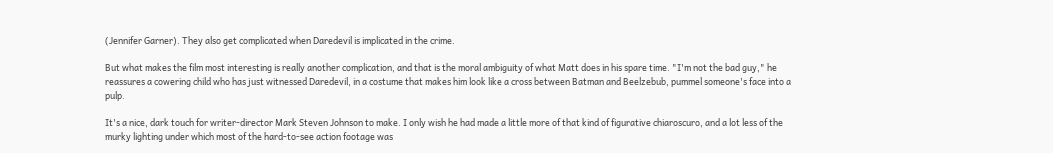(Jennifer Garner). They also get complicated when Daredevil is implicated in the crime.

But what makes the film most interesting is really another complication, and that is the moral ambiguity of what Matt does in his spare time. "I'm not the bad guy," he reassures a cowering child who has just witnessed Daredevil, in a costume that makes him look like a cross between Batman and Beelzebub, pummel someone's face into a pulp.

It's a nice, dark touch for writer-director Mark Steven Johnson to make. I only wish he had made a little more of that kind of figurative chiaroscuro, and a lot less of the murky lighting under which most of the hard-to-see action footage was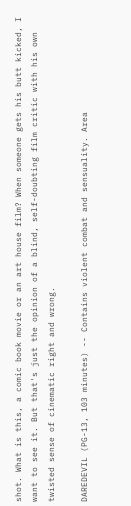shot. What is this, a comic book movie or an art house film? When someone gets his butt kicked, I want to see it. But that's just the opinion of a blind, self-doubting film critic with his own twisted sense of cinematic right and wrong.

DAREDEVIL (PG-13, 103 minutes) -- Contains violent combat and sensuality. Area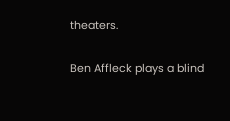theaters.

Ben Affleck plays a blind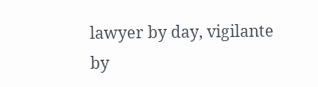lawyer by day, vigilante by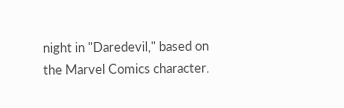night in "Daredevil," based on the Marvel Comics character.